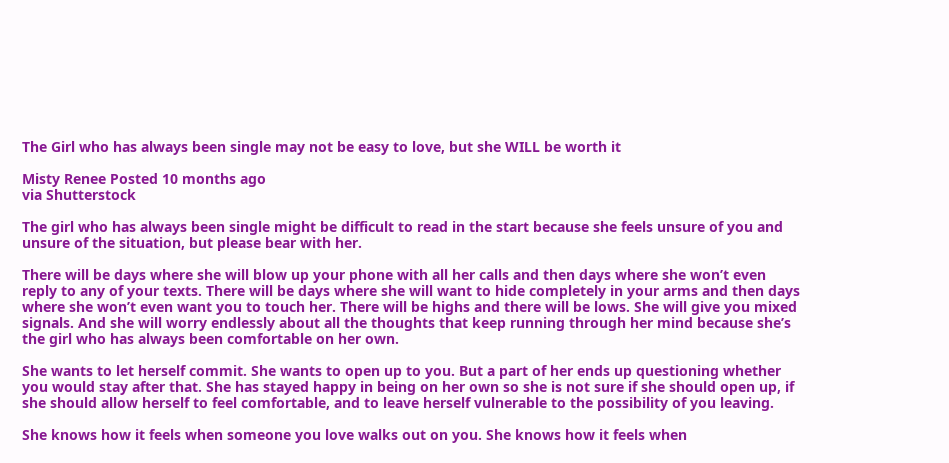The Girl who has always been single may not be easy to love, but she WILL be worth it

Misty Renee Posted 10 months ago
via Shutterstock

The girl who has always been single might be difficult to read in the start because she feels unsure of you and unsure of the situation, but please bear with her.

There will be days where she will blow up your phone with all her calls and then days where she won’t even reply to any of your texts. There will be days where she will want to hide completely in your arms and then days where she won’t even want you to touch her. There will be highs and there will be lows. She will give you mixed signals. And she will worry endlessly about all the thoughts that keep running through her mind because she’s the girl who has always been comfortable on her own.

She wants to let herself commit. She wants to open up to you. But a part of her ends up questioning whether you would stay after that. She has stayed happy in being on her own so she is not sure if she should open up, if she should allow herself to feel comfortable, and to leave herself vulnerable to the possibility of you leaving.

She knows how it feels when someone you love walks out on you. She knows how it feels when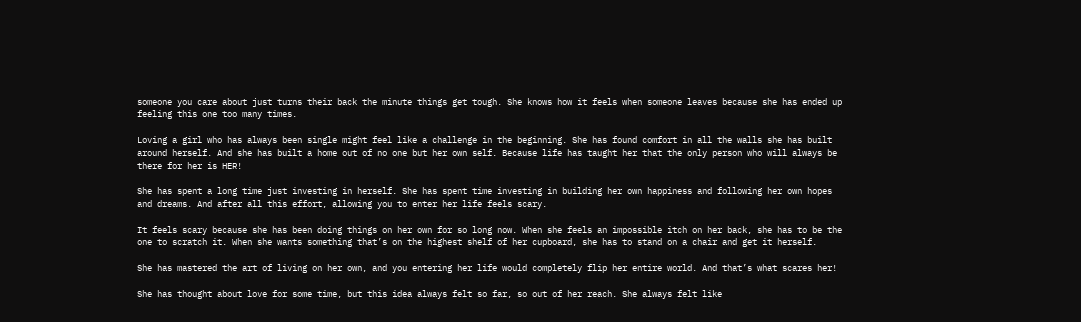someone you care about just turns their back the minute things get tough. She knows how it feels when someone leaves because she has ended up feeling this one too many times.

Loving a girl who has always been single might feel like a challenge in the beginning. She has found comfort in all the walls she has built around herself. And she has built a home out of no one but her own self. Because life has taught her that the only person who will always be there for her is HER!

She has spent a long time just investing in herself. She has spent time investing in building her own happiness and following her own hopes and dreams. And after all this effort, allowing you to enter her life feels scary.

It feels scary because she has been doing things on her own for so long now. When she feels an impossible itch on her back, she has to be the one to scratch it. When she wants something that’s on the highest shelf of her cupboard, she has to stand on a chair and get it herself.

She has mastered the art of living on her own, and you entering her life would completely flip her entire world. And that’s what scares her!

She has thought about love for some time, but this idea always felt so far, so out of her reach. She always felt like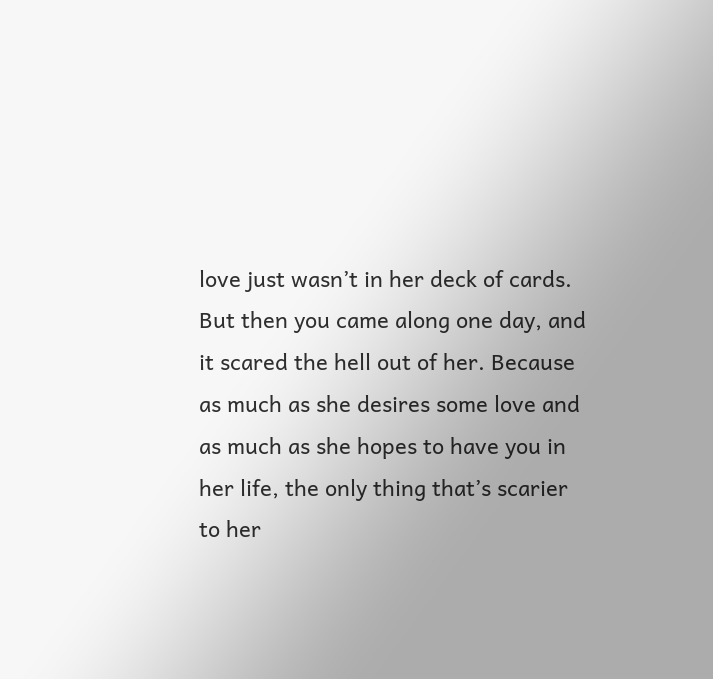love just wasn’t in her deck of cards. But then you came along one day, and it scared the hell out of her. Because as much as she desires some love and as much as she hopes to have you in her life, the only thing that’s scarier to her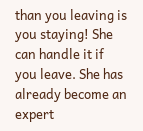than you leaving is you staying! She can handle it if you leave. She has already become an expert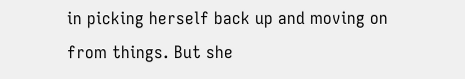in picking herself back up and moving on from things. But she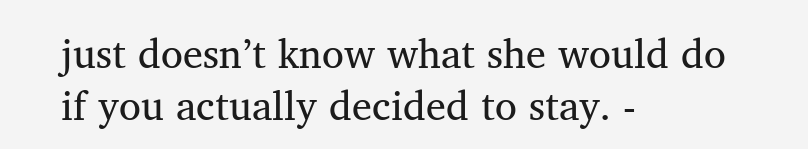just doesn’t know what she would do if you actually decided to stay. -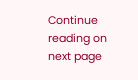Continue reading on next page